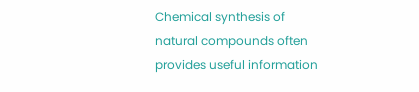Chemical synthesis of natural compounds often provides useful information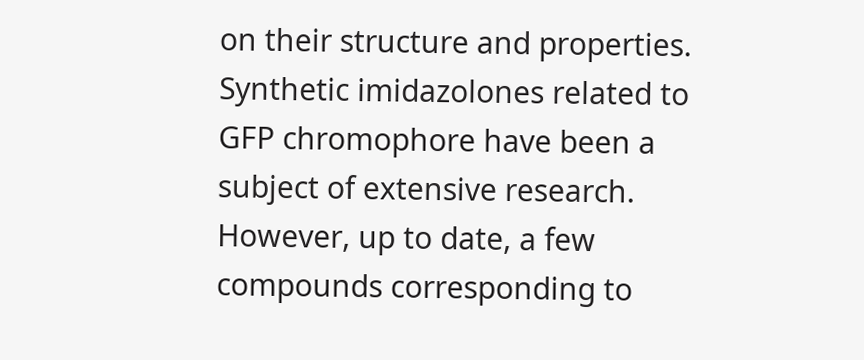on their structure and properties. Synthetic imidazolones related to GFP chromophore have been a subject of extensive research. However, up to date, a few compounds corresponding to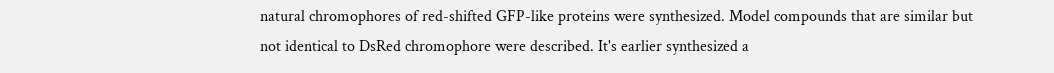natural chromophores of red-shifted GFP-like proteins were synthesized. Model compounds that are similar but not identical to DsRed chromophore were described. It's earlier synthesized a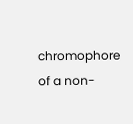chromophore of a non-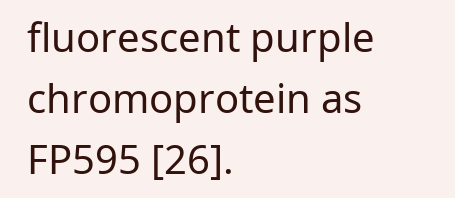fluorescent purple chromoprotein as FP595 [26].